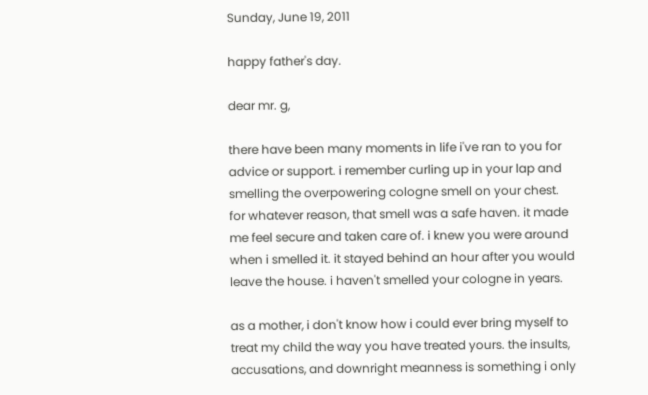Sunday, June 19, 2011

happy father's day.

dear mr. g,

there have been many moments in life i've ran to you for advice or support. i remember curling up in your lap and smelling the overpowering cologne smell on your chest. for whatever reason, that smell was a safe haven. it made me feel secure and taken care of. i knew you were around when i smelled it. it stayed behind an hour after you would leave the house. i haven't smelled your cologne in years.

as a mother, i don't know how i could ever bring myself to treat my child the way you have treated yours. the insults, accusations, and downright meanness is something i only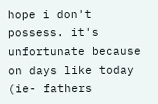hope i don't possess. it's unfortunate because on days like today (ie- fathers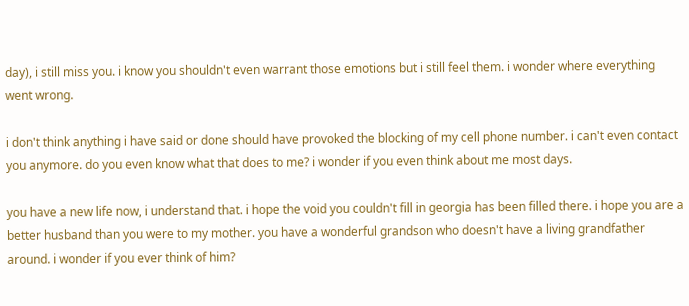day), i still miss you. i know you shouldn't even warrant those emotions but i still feel them. i wonder where everything went wrong.

i don't think anything i have said or done should have provoked the blocking of my cell phone number. i can't even contact you anymore. do you even know what that does to me? i wonder if you even think about me most days.

you have a new life now, i understand that. i hope the void you couldn't fill in georgia has been filled there. i hope you are a better husband than you were to my mother. you have a wonderful grandson who doesn't have a living grandfather around. i wonder if you ever think of him?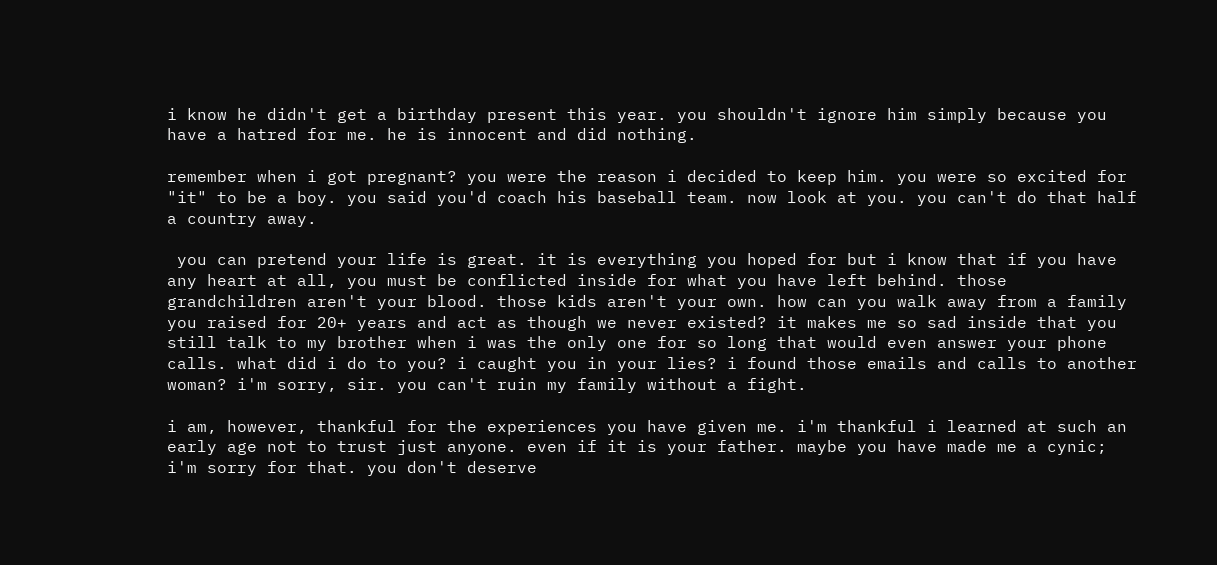i know he didn't get a birthday present this year. you shouldn't ignore him simply because you have a hatred for me. he is innocent and did nothing.

remember when i got pregnant? you were the reason i decided to keep him. you were so excited for "it" to be a boy. you said you'd coach his baseball team. now look at you. you can't do that half a country away.

 you can pretend your life is great. it is everything you hoped for but i know that if you have any heart at all, you must be conflicted inside for what you have left behind. those grandchildren aren't your blood. those kids aren't your own. how can you walk away from a family you raised for 20+ years and act as though we never existed? it makes me so sad inside that you still talk to my brother when i was the only one for so long that would even answer your phone calls. what did i do to you? i caught you in your lies? i found those emails and calls to another woman? i'm sorry, sir. you can't ruin my family without a fight.

i am, however, thankful for the experiences you have given me. i'm thankful i learned at such an early age not to trust just anyone. even if it is your father. maybe you have made me a cynic; i'm sorry for that. you don't deserve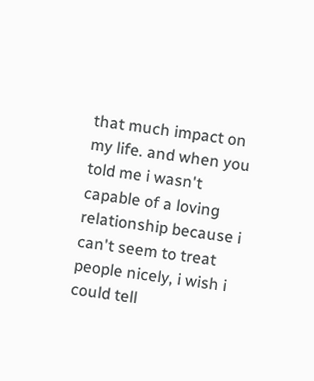that much impact on my life. and when you told me i wasn't capable of a loving relationship because i can't seem to treat people nicely, i wish i could tell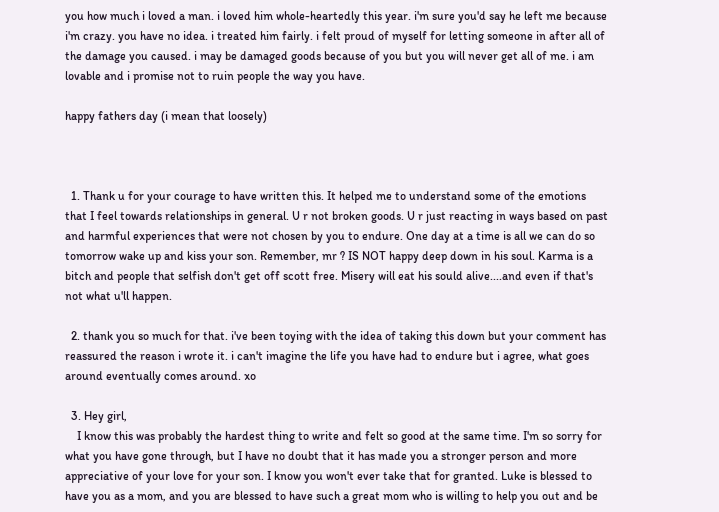you how much i loved a man. i loved him whole-heartedly this year. i'm sure you'd say he left me because i'm crazy. you have no idea. i treated him fairly. i felt proud of myself for letting someone in after all of the damage you caused. i may be damaged goods because of you but you will never get all of me. i am lovable and i promise not to ruin people the way you have.

happy fathers day (i mean that loosely)



  1. Thank u for your courage to have written this. It helped me to understand some of the emotions that I feel towards relationships in general. U r not broken goods. U r just reacting in ways based on past and harmful experiences that were not chosen by you to endure. One day at a time is all we can do so tomorrow wake up and kiss your son. Remember, mr ? IS NOT happy deep down in his soul. Karma is a bitch and people that selfish don't get off scott free. Misery will eat his sould alive....and even if that's not what u'll happen.

  2. thank you so much for that. i've been toying with the idea of taking this down but your comment has reassured the reason i wrote it. i can't imagine the life you have had to endure but i agree, what goes around eventually comes around. xo

  3. Hey girl,
    I know this was probably the hardest thing to write and felt so good at the same time. I'm so sorry for what you have gone through, but I have no doubt that it has made you a stronger person and more appreciative of your love for your son. I know you won't ever take that for granted. Luke is blessed to have you as a mom, and you are blessed to have such a great mom who is willing to help you out and be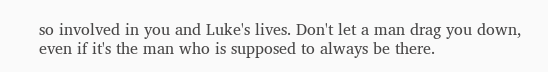so involved in you and Luke's lives. Don't let a man drag you down, even if it's the man who is supposed to always be there.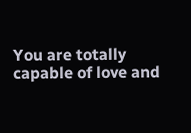You are totally capable of love and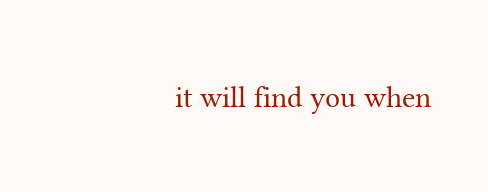it will find you when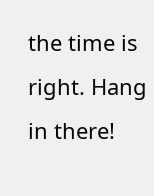the time is right. Hang in there!